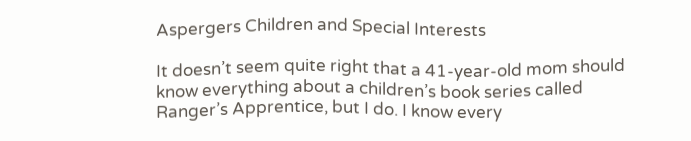Aspergers Children and Special Interests

It doesn’t seem quite right that a 41-year-old mom should know everything about a children’s book series called Ranger’s Apprentice, but I do. I know every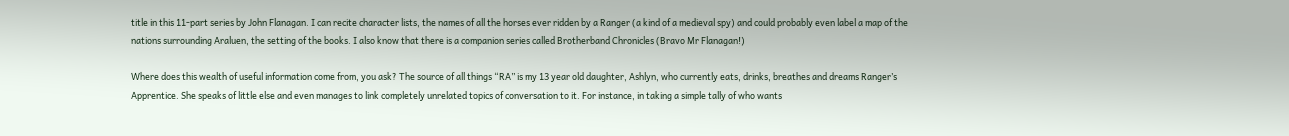title in this 11-part series by John Flanagan. I can recite character lists, the names of all the horses ever ridden by a Ranger (a kind of a medieval spy) and could probably even label a map of the nations surrounding Araluen, the setting of the books. I also know that there is a companion series called Brotherband Chronicles (Bravo Mr Flanagan!)

Where does this wealth of useful information come from, you ask? The source of all things “RA” is my 13 year old daughter, Ashlyn, who currently eats, drinks, breathes and dreams Ranger’s Apprentice. She speaks of little else and even manages to link completely unrelated topics of conversation to it. For instance, in taking a simple tally of who wants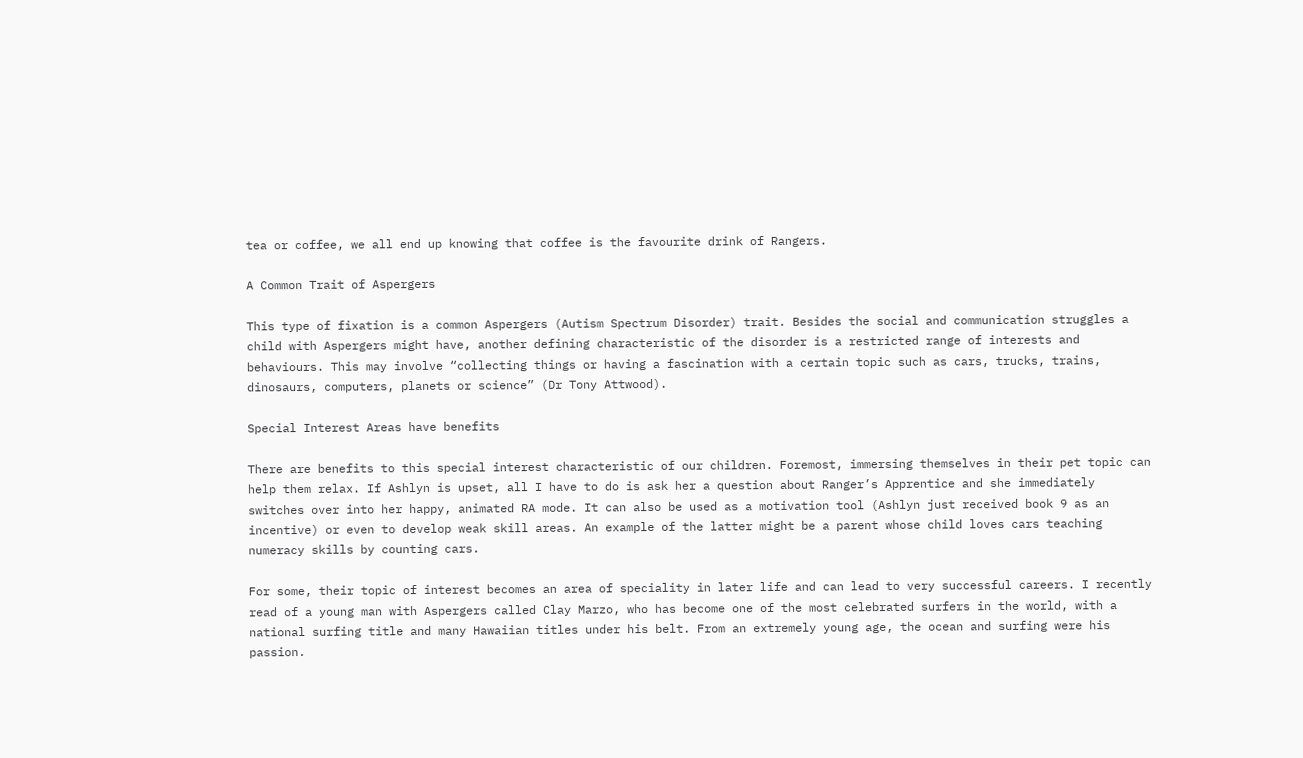tea or coffee, we all end up knowing that coffee is the favourite drink of Rangers.

A Common Trait of Aspergers

This type of fixation is a common Aspergers (Autism Spectrum Disorder) trait. Besides the social and communication struggles a child with Aspergers might have, another defining characteristic of the disorder is a restricted range of interests and behaviours. This may involve “collecting things or having a fascination with a certain topic such as cars, trucks, trains, dinosaurs, computers, planets or science” (Dr Tony Attwood).

Special Interest Areas have benefits

There are benefits to this special interest characteristic of our children. Foremost, immersing themselves in their pet topic can help them relax. If Ashlyn is upset, all I have to do is ask her a question about Ranger’s Apprentice and she immediately switches over into her happy, animated RA mode. It can also be used as a motivation tool (Ashlyn just received book 9 as an incentive) or even to develop weak skill areas. An example of the latter might be a parent whose child loves cars teaching numeracy skills by counting cars.

For some, their topic of interest becomes an area of speciality in later life and can lead to very successful careers. I recently read of a young man with Aspergers called Clay Marzo, who has become one of the most celebrated surfers in the world, with a national surfing title and many Hawaiian titles under his belt. From an extremely young age, the ocean and surfing were his passion.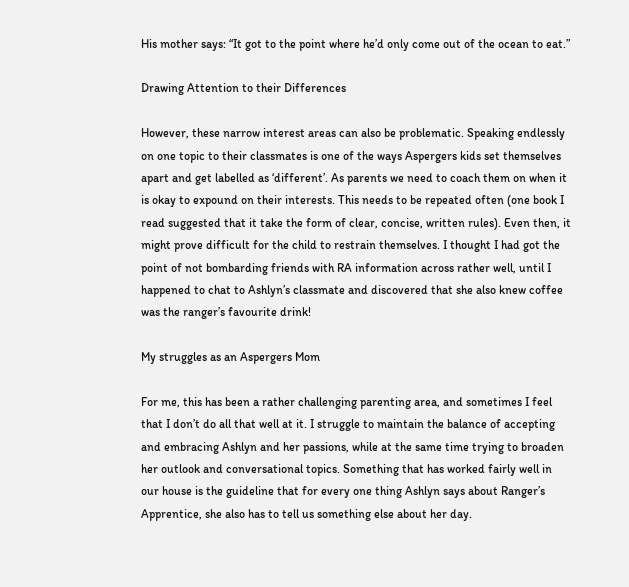His mother says: “It got to the point where he’d only come out of the ocean to eat.”

Drawing Attention to their Differences

However, these narrow interest areas can also be problematic. Speaking endlessly on one topic to their classmates is one of the ways Aspergers kids set themselves apart and get labelled as ‘different’. As parents we need to coach them on when it is okay to expound on their interests. This needs to be repeated often (one book I read suggested that it take the form of clear, concise, written rules). Even then, it might prove difficult for the child to restrain themselves. I thought I had got the point of not bombarding friends with RA information across rather well, until I happened to chat to Ashlyn’s classmate and discovered that she also knew coffee was the ranger’s favourite drink!

My struggles as an Aspergers Mom

For me, this has been a rather challenging parenting area, and sometimes I feel that I don’t do all that well at it. I struggle to maintain the balance of accepting and embracing Ashlyn and her passions, while at the same time trying to broaden her outlook and conversational topics. Something that has worked fairly well in our house is the guideline that for every one thing Ashlyn says about Ranger’s Apprentice, she also has to tell us something else about her day.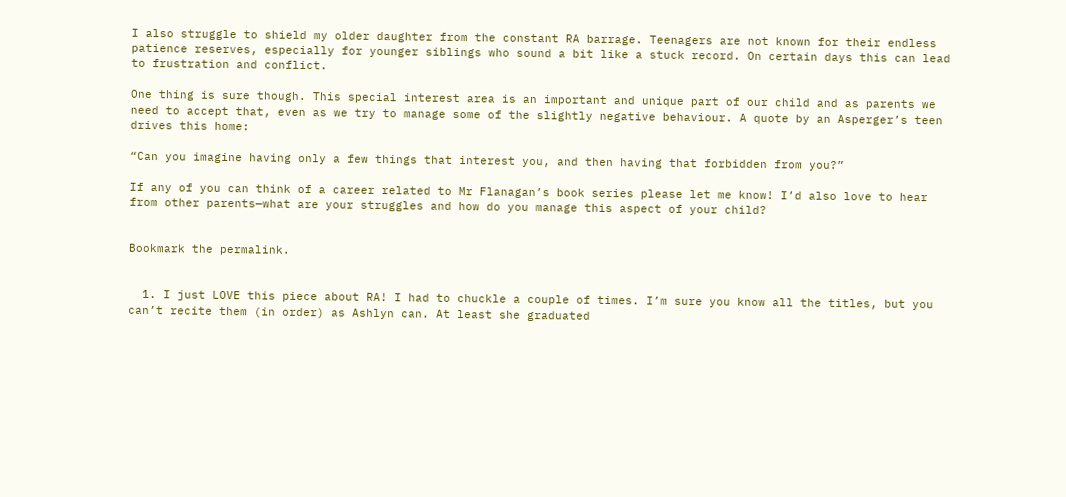I also struggle to shield my older daughter from the constant RA barrage. Teenagers are not known for their endless patience reserves, especially for younger siblings who sound a bit like a stuck record. On certain days this can lead to frustration and conflict.

One thing is sure though. This special interest area is an important and unique part of our child and as parents we need to accept that, even as we try to manage some of the slightly negative behaviour. A quote by an Asperger’s teen drives this home:

“Can you imagine having only a few things that interest you, and then having that forbidden from you?”

If any of you can think of a career related to Mr Flanagan’s book series please let me know! I’d also love to hear from other parents—what are your struggles and how do you manage this aspect of your child?


Bookmark the permalink.


  1. I just LOVE this piece about RA! I had to chuckle a couple of times. I’m sure you know all the titles, but you can’t recite them (in order) as Ashlyn can. At least she graduated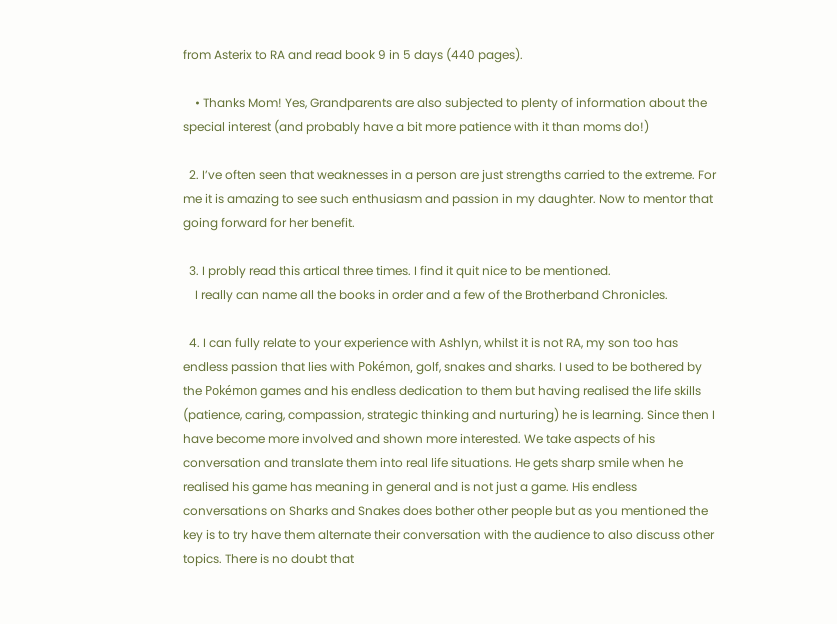from Asterix to RA and read book 9 in 5 days (440 pages).

    • Thanks Mom! Yes, Grandparents are also subjected to plenty of information about the special interest (and probably have a bit more patience with it than moms do!)

  2. I’ve often seen that weaknesses in a person are just strengths carried to the extreme. For me it is amazing to see such enthusiasm and passion in my daughter. Now to mentor that going forward for her benefit.

  3. I probly read this artical three times. I find it quit nice to be mentioned.
    I really can name all the books in order and a few of the Brotherband Chronicles.

  4. I can fully relate to your experience with Ashlyn, whilst it is not RA, my son too has endless passion that lies with Pokémon, golf, snakes and sharks. I used to be bothered by the Pokémon games and his endless dedication to them but having realised the life skills (patience, caring, compassion, strategic thinking and nurturing) he is learning. Since then I have become more involved and shown more interested. We take aspects of his conversation and translate them into real life situations. He gets sharp smile when he realised his game has meaning in general and is not just a game. His endless conversations on Sharks and Snakes does bother other people but as you mentioned the key is to try have them alternate their conversation with the audience to also discuss other topics. There is no doubt that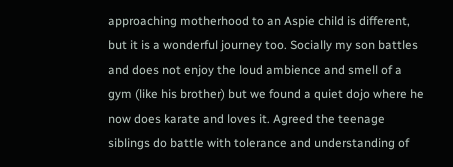approaching motherhood to an Aspie child is different, but it is a wonderful journey too. Socially my son battles and does not enjoy the loud ambience and smell of a gym (like his brother) but we found a quiet dojo where he now does karate and loves it. Agreed the teenage siblings do battle with tolerance and understanding of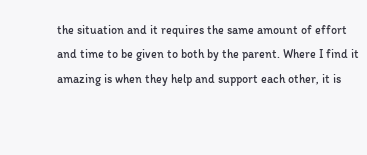the situation and it requires the same amount of effort and time to be given to both by the parent. Where I find it amazing is when they help and support each other, it is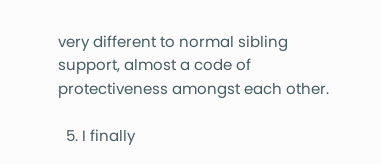very different to normal sibling support, almost a code of protectiveness amongst each other.

  5. I finally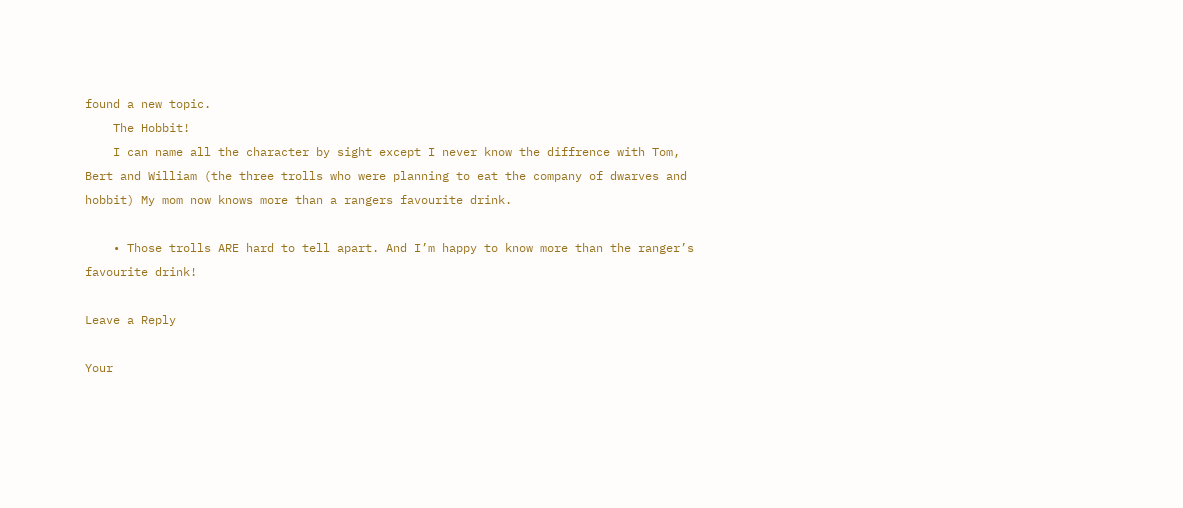found a new topic.
    The Hobbit!
    I can name all the character by sight except I never know the diffrence with Tom, Bert and William (the three trolls who were planning to eat the company of dwarves and hobbit) My mom now knows more than a rangers favourite drink.

    • Those trolls ARE hard to tell apart. And I’m happy to know more than the ranger’s favourite drink!

Leave a Reply

Your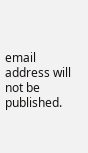email address will not be published.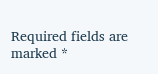Required fields are marked *